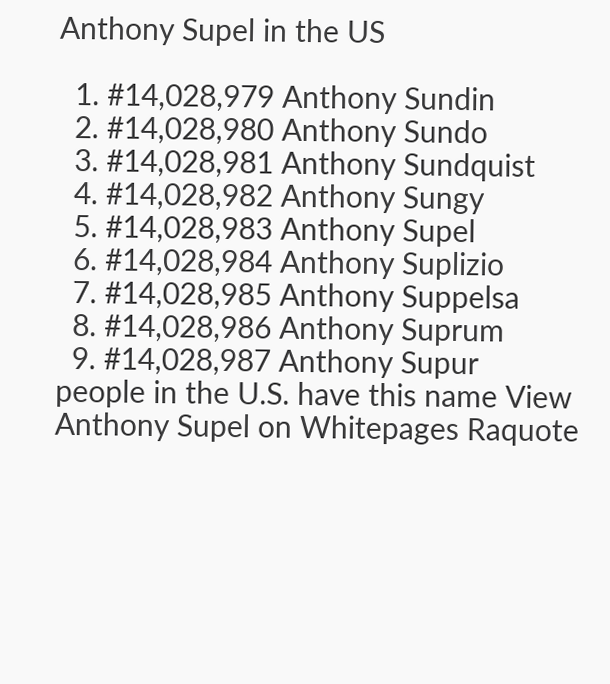Anthony Supel in the US

  1. #14,028,979 Anthony Sundin
  2. #14,028,980 Anthony Sundo
  3. #14,028,981 Anthony Sundquist
  4. #14,028,982 Anthony Sungy
  5. #14,028,983 Anthony Supel
  6. #14,028,984 Anthony Suplizio
  7. #14,028,985 Anthony Suppelsa
  8. #14,028,986 Anthony Suprum
  9. #14,028,987 Anthony Supur
people in the U.S. have this name View Anthony Supel on Whitepages Raquote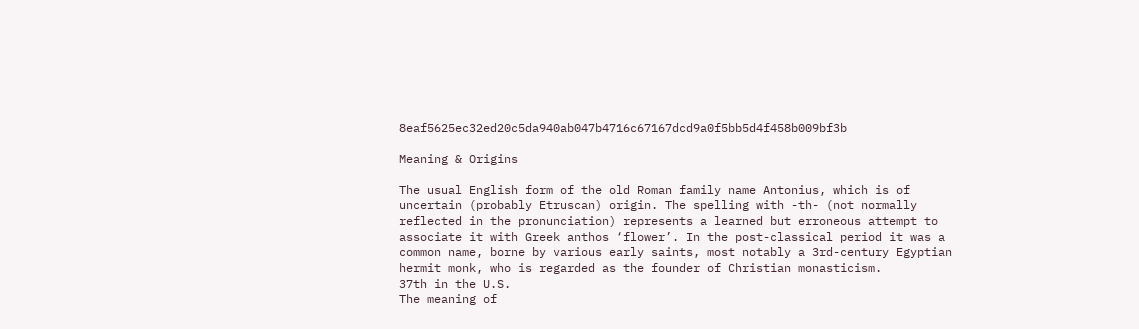8eaf5625ec32ed20c5da940ab047b4716c67167dcd9a0f5bb5d4f458b009bf3b

Meaning & Origins

The usual English form of the old Roman family name Antonius, which is of uncertain (probably Etruscan) origin. The spelling with -th- (not normally reflected in the pronunciation) represents a learned but erroneous attempt to associate it with Greek anthos ‘flower’. In the post-classical period it was a common name, borne by various early saints, most notably a 3rd-century Egyptian hermit monk, who is regarded as the founder of Christian monasticism.
37th in the U.S.
The meaning of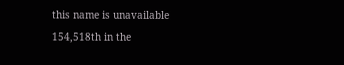this name is unavailable
154,518th in the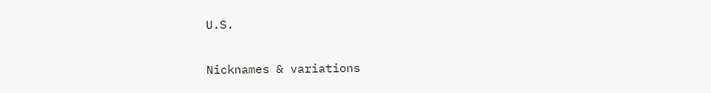U.S.

Nicknames & variations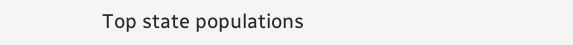Top state populations